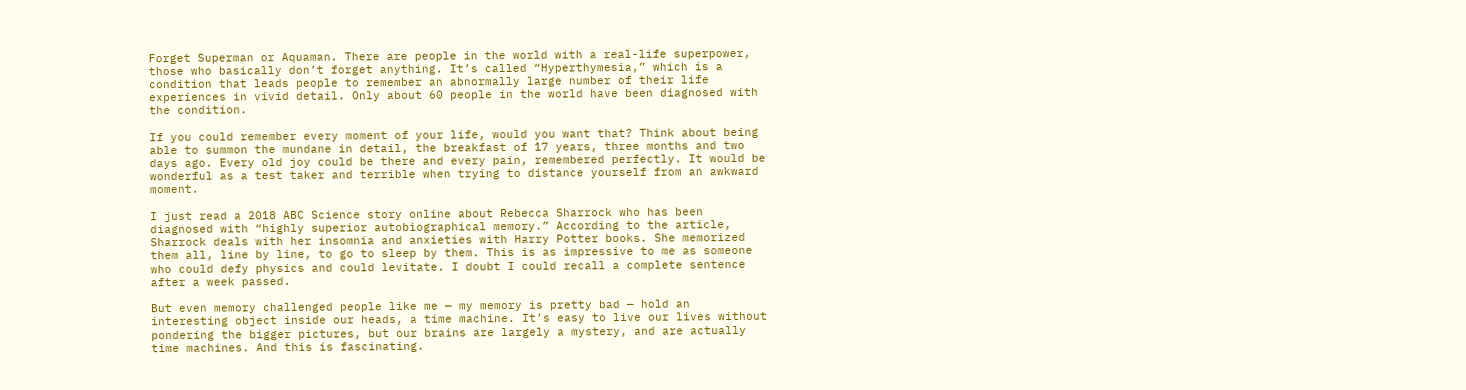Forget Superman or Aquaman. There are people in the world with a real-life superpower, those who basically don’t forget anything. It’s called “Hyperthymesia,” which is a condition that leads people to remember an abnormally large number of their life experiences in vivid detail. Only about 60 people in the world have been diagnosed with the condition.

If you could remember every moment of your life, would you want that? Think about being able to summon the mundane in detail, the breakfast of 17 years, three months and two days ago. Every old joy could be there and every pain, remembered perfectly. It would be wonderful as a test taker and terrible when trying to distance yourself from an awkward moment.

I just read a 2018 ABC Science story online about Rebecca Sharrock who has been diagnosed with “highly superior autobiographical memory.” According to the article, Sharrock deals with her insomnia and anxieties with Harry Potter books. She memorized them all, line by line, to go to sleep by them. This is as impressive to me as someone who could defy physics and could levitate. I doubt I could recall a complete sentence after a week passed.

But even memory challenged people like me — my memory is pretty bad — hold an interesting object inside our heads, a time machine. It’s easy to live our lives without pondering the bigger pictures, but our brains are largely a mystery, and are actually time machines. And this is fascinating.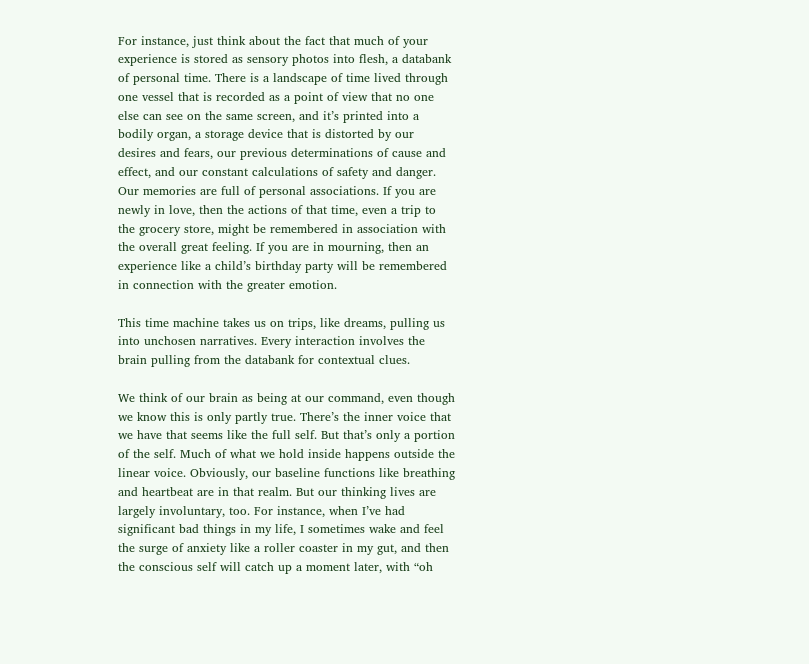For instance, just think about the fact that much of your experience is stored as sensory photos into flesh, a databank of personal time. There is a landscape of time lived through one vessel that is recorded as a point of view that no one else can see on the same screen, and it’s printed into a bodily organ, a storage device that is distorted by our desires and fears, our previous determinations of cause and effect, and our constant calculations of safety and danger. Our memories are full of personal associations. If you are newly in love, then the actions of that time, even a trip to the grocery store, might be remembered in association with the overall great feeling. If you are in mourning, then an experience like a child’s birthday party will be remembered in connection with the greater emotion.

This time machine takes us on trips, like dreams, pulling us into unchosen narratives. Every interaction involves the brain pulling from the databank for contextual clues.

We think of our brain as being at our command, even though we know this is only partly true. There’s the inner voice that we have that seems like the full self. But that’s only a portion of the self. Much of what we hold inside happens outside the linear voice. Obviously, our baseline functions like breathing and heartbeat are in that realm. But our thinking lives are largely involuntary, too. For instance, when I’ve had significant bad things in my life, I sometimes wake and feel the surge of anxiety like a roller coaster in my gut, and then the conscious self will catch up a moment later, with “oh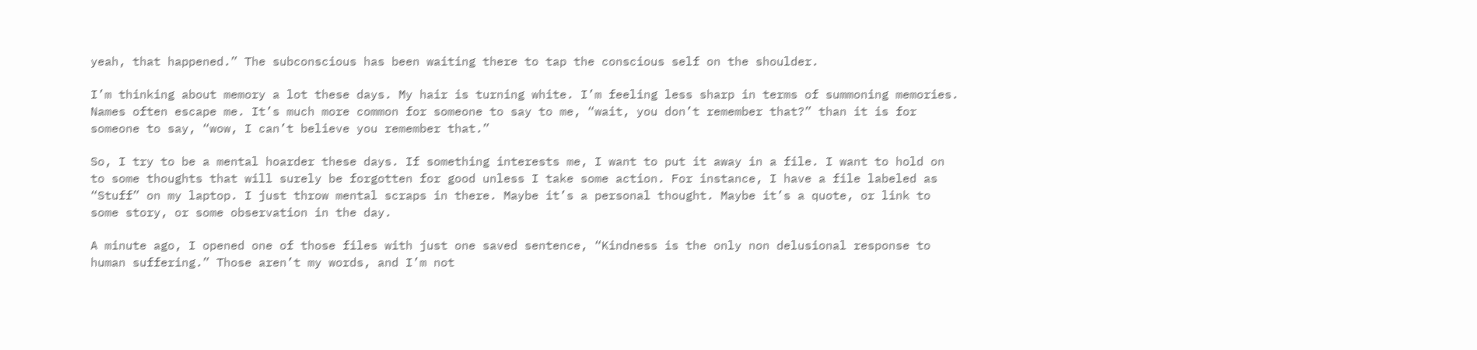yeah, that happened.” The subconscious has been waiting there to tap the conscious self on the shoulder.

I’m thinking about memory a lot these days. My hair is turning white. I’m feeling less sharp in terms of summoning memories. Names often escape me. It’s much more common for someone to say to me, “wait, you don’t remember that?” than it is for someone to say, “wow, I can’t believe you remember that.”

So, I try to be a mental hoarder these days. If something interests me, I want to put it away in a file. I want to hold on to some thoughts that will surely be forgotten for good unless I take some action. For instance, I have a file labeled as “Stuff” on my laptop. I just throw mental scraps in there. Maybe it’s a personal thought. Maybe it’s a quote, or link to some story, or some observation in the day.

A minute ago, I opened one of those files with just one saved sentence, “Kindness is the only non delusional response to human suffering.” Those aren’t my words, and I’m not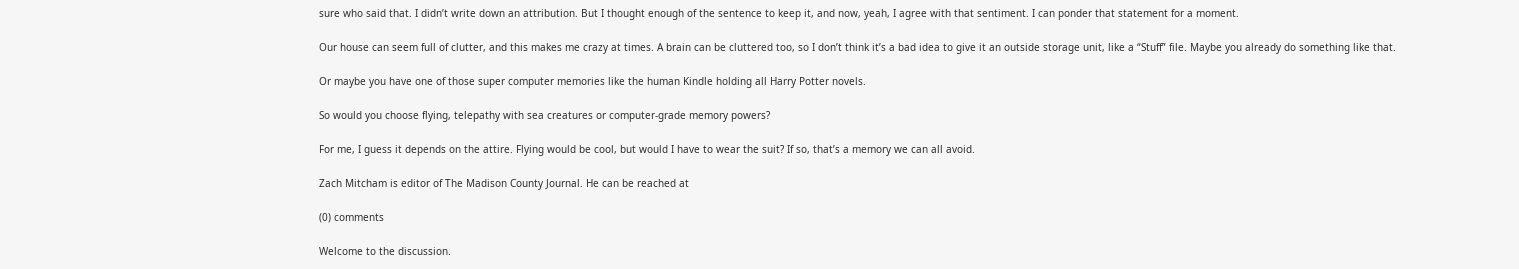sure who said that. I didn’t write down an attribution. But I thought enough of the sentence to keep it, and now, yeah, I agree with that sentiment. I can ponder that statement for a moment.

Our house can seem full of clutter, and this makes me crazy at times. A brain can be cluttered too, so I don’t think it’s a bad idea to give it an outside storage unit, like a “Stuff” file. Maybe you already do something like that.

Or maybe you have one of those super computer memories like the human Kindle holding all Harry Potter novels.

So would you choose flying, telepathy with sea creatures or computer-grade memory powers?

For me, I guess it depends on the attire. Flying would be cool, but would I have to wear the suit? If so, that’s a memory we can all avoid.

Zach Mitcham is editor of The Madison County Journal. He can be reached at

(0) comments

Welcome to the discussion.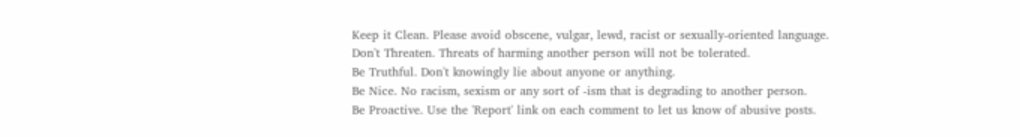Keep it Clean. Please avoid obscene, vulgar, lewd, racist or sexually-oriented language.
Don't Threaten. Threats of harming another person will not be tolerated.
Be Truthful. Don't knowingly lie about anyone or anything.
Be Nice. No racism, sexism or any sort of -ism that is degrading to another person.
Be Proactive. Use the 'Report' link on each comment to let us know of abusive posts.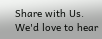Share with Us. We'd love to hear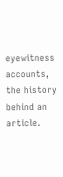eyewitness accounts, the history behind an article.